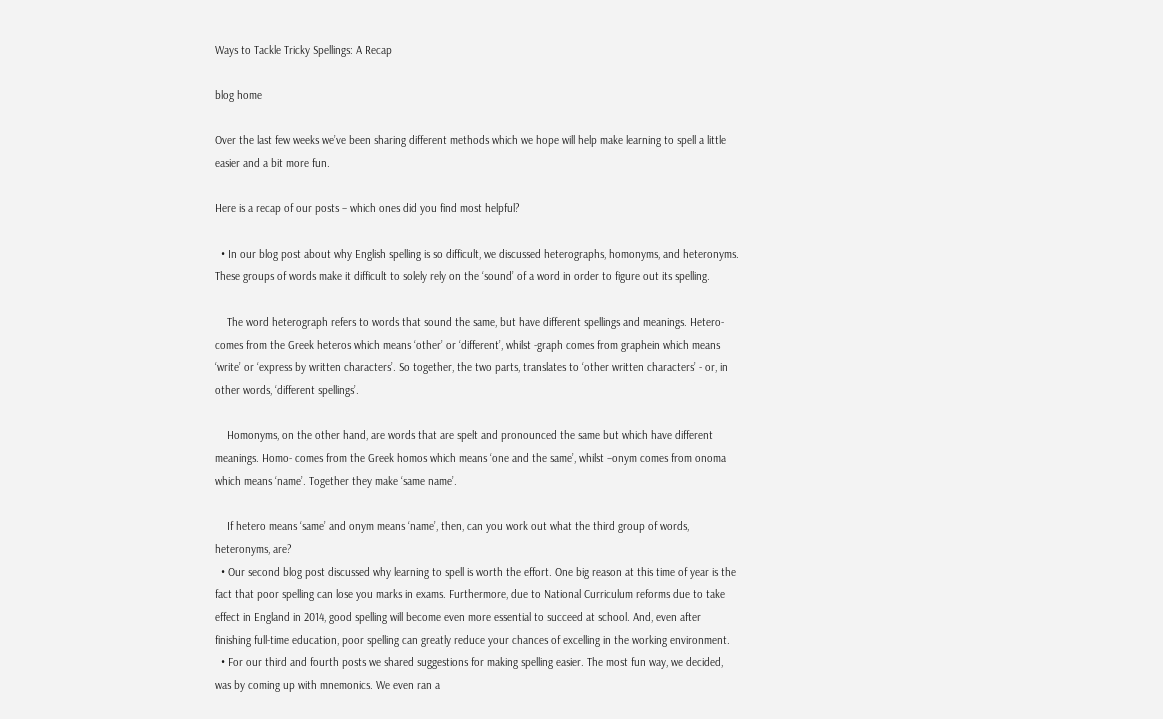Ways to Tackle Tricky Spellings: A Recap

blog home

Over the last few weeks we’ve been sharing different methods which we hope will help make learning to spell a little easier and a bit more fun.

Here is a recap of our posts – which ones did you find most helpful?

  • In our blog post about why English spelling is so difficult, we discussed heterographs, homonyms, and heteronyms. These groups of words make it difficult to solely rely on the ‘sound’ of a word in order to figure out its spelling.

    The word heterograph refers to words that sound the same, but have different spellings and meanings. Hetero- comes from the Greek heteros which means ‘other’ or ‘different’, whilst -graph comes from graphein which means ‘write’ or ‘express by written characters’. So together, the two parts, translates to ‘other written characters’ - or, in other words, ‘different spellings’.

    Homonyms, on the other hand, are words that are spelt and pronounced the same but which have different meanings. Homo- comes from the Greek homos which means ‘one and the same’, whilst –onym comes from onoma which means ‘name’. Together they make ‘same name’.

    If hetero means ‘same’ and onym means ‘name’, then, can you work out what the third group of words, heteronyms, are?
  • Our second blog post discussed why learning to spell is worth the effort. One big reason at this time of year is the fact that poor spelling can lose you marks in exams. Furthermore, due to National Curriculum reforms due to take effect in England in 2014, good spelling will become even more essential to succeed at school. And, even after finishing full-time education, poor spelling can greatly reduce your chances of excelling in the working environment.
  • For our third and fourth posts we shared suggestions for making spelling easier. The most fun way, we decided, was by coming up with mnemonics. We even ran a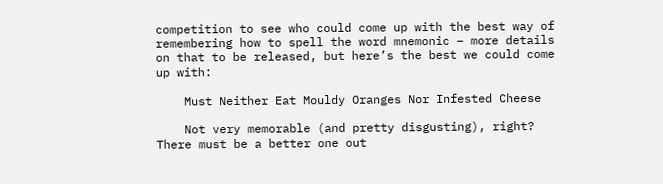competition to see who could come up with the best way of remembering how to spell the word mnemonic – more details on that to be released, but here’s the best we could come up with:

    Must Neither Eat Mouldy Oranges Nor Infested Cheese

    Not very memorable (and pretty disgusting), right? There must be a better one out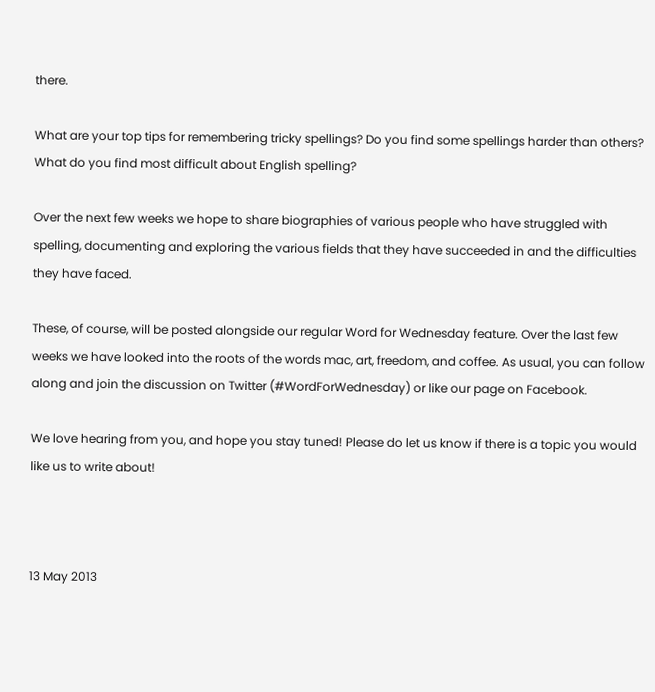there.

What are your top tips for remembering tricky spellings? Do you find some spellings harder than others? What do you find most difficult about English spelling?

Over the next few weeks we hope to share biographies of various people who have struggled with spelling, documenting and exploring the various fields that they have succeeded in and the difficulties they have faced.

These, of course, will be posted alongside our regular Word for Wednesday feature. Over the last few weeks we have looked into the roots of the words mac, art, freedom, and coffee. As usual, you can follow along and join the discussion on Twitter (#WordForWednesday) or like our page on Facebook.

We love hearing from you, and hope you stay tuned! Please do let us know if there is a topic you would like us to write about!



13 May 2013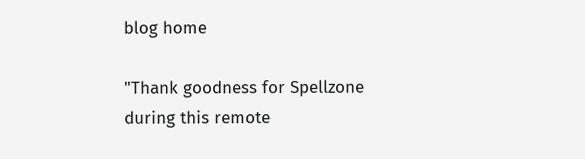blog home

"Thank goodness for Spellzone during this remote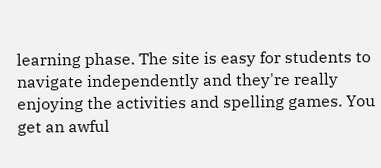learning phase. The site is easy for students to navigate independently and they're really enjoying the activities and spelling games. You get an awful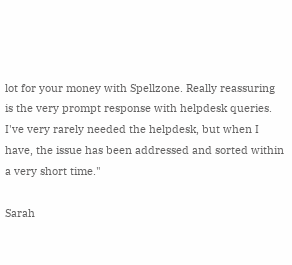lot for your money with Spellzone. Really reassuring is the very prompt response with helpdesk queries. I've very rarely needed the helpdesk, but when I have, the issue has been addressed and sorted within a very short time."

Sarah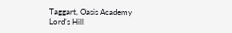Taggart, Oasis Academy Lord's Hill